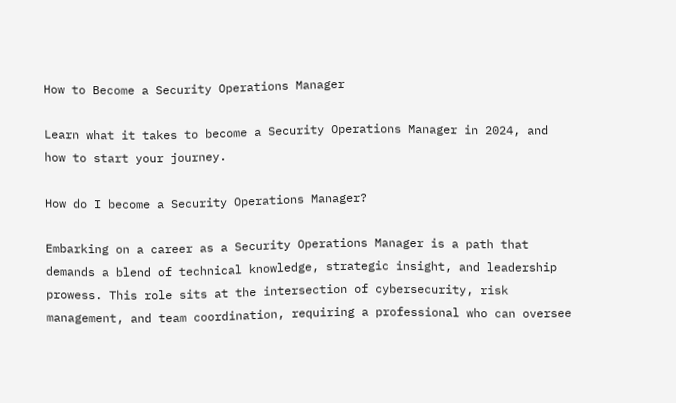How to Become a Security Operations Manager

Learn what it takes to become a Security Operations Manager in 2024, and how to start your journey.

How do I become a Security Operations Manager?

Embarking on a career as a Security Operations Manager is a path that demands a blend of technical knowledge, strategic insight, and leadership prowess. This role sits at the intersection of cybersecurity, risk management, and team coordination, requiring a professional who can oversee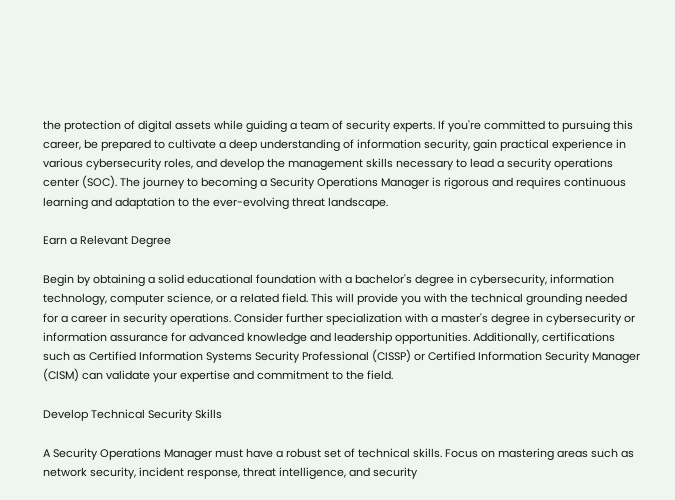the protection of digital assets while guiding a team of security experts. If you're committed to pursuing this career, be prepared to cultivate a deep understanding of information security, gain practical experience in various cybersecurity roles, and develop the management skills necessary to lead a security operations center (SOC). The journey to becoming a Security Operations Manager is rigorous and requires continuous learning and adaptation to the ever-evolving threat landscape.

Earn a Relevant Degree

Begin by obtaining a solid educational foundation with a bachelor's degree in cybersecurity, information technology, computer science, or a related field. This will provide you with the technical grounding needed for a career in security operations. Consider further specialization with a master's degree in cybersecurity or information assurance for advanced knowledge and leadership opportunities. Additionally, certifications such as Certified Information Systems Security Professional (CISSP) or Certified Information Security Manager (CISM) can validate your expertise and commitment to the field.

Develop Technical Security Skills

A Security Operations Manager must have a robust set of technical skills. Focus on mastering areas such as network security, incident response, threat intelligence, and security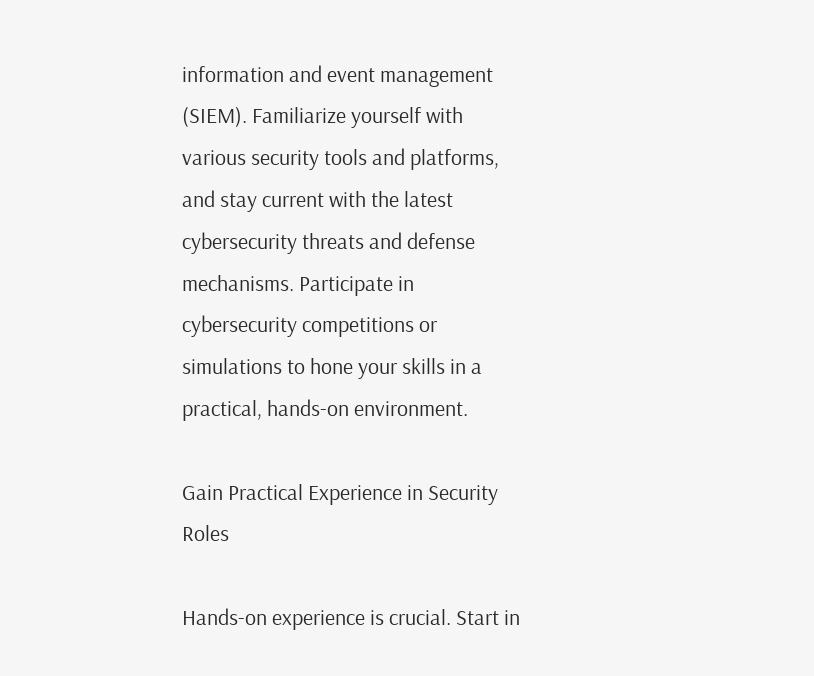information and event management (SIEM). Familiarize yourself with various security tools and platforms, and stay current with the latest cybersecurity threats and defense mechanisms. Participate in cybersecurity competitions or simulations to hone your skills in a practical, hands-on environment.

Gain Practical Experience in Security Roles

Hands-on experience is crucial. Start in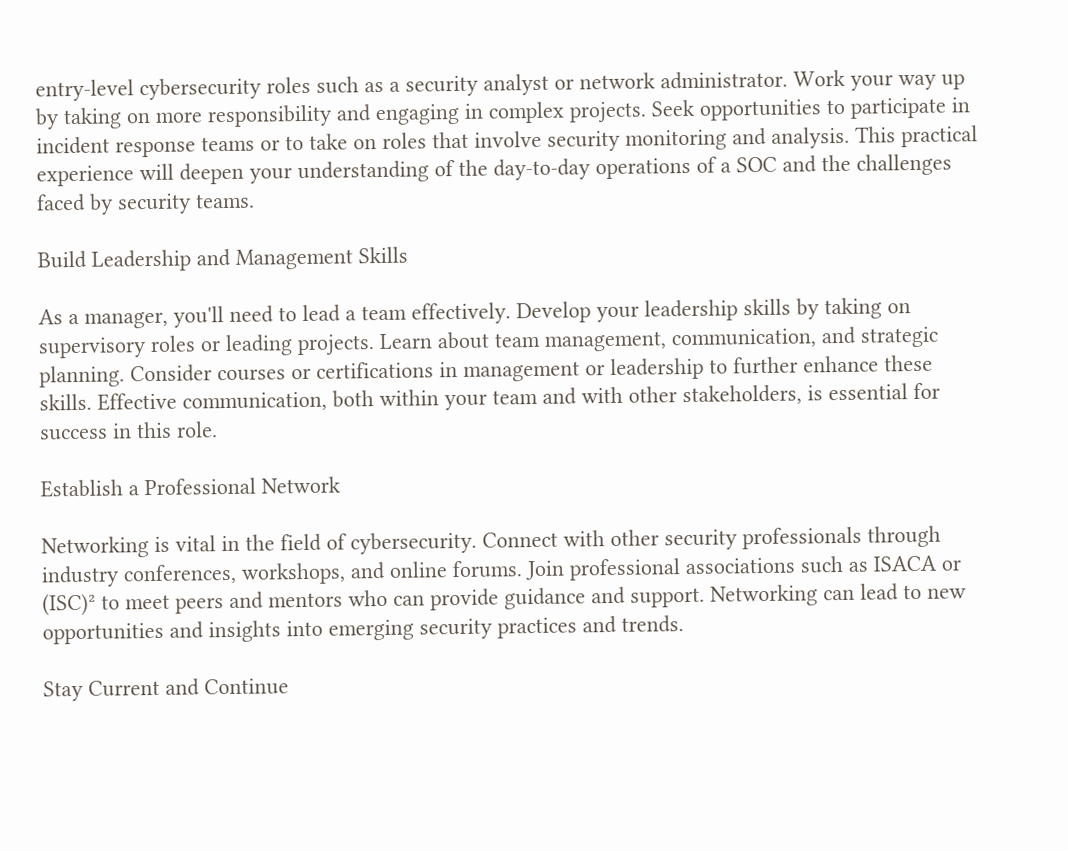entry-level cybersecurity roles such as a security analyst or network administrator. Work your way up by taking on more responsibility and engaging in complex projects. Seek opportunities to participate in incident response teams or to take on roles that involve security monitoring and analysis. This practical experience will deepen your understanding of the day-to-day operations of a SOC and the challenges faced by security teams.

Build Leadership and Management Skills

As a manager, you'll need to lead a team effectively. Develop your leadership skills by taking on supervisory roles or leading projects. Learn about team management, communication, and strategic planning. Consider courses or certifications in management or leadership to further enhance these skills. Effective communication, both within your team and with other stakeholders, is essential for success in this role.

Establish a Professional Network

Networking is vital in the field of cybersecurity. Connect with other security professionals through industry conferences, workshops, and online forums. Join professional associations such as ISACA or (ISC)² to meet peers and mentors who can provide guidance and support. Networking can lead to new opportunities and insights into emerging security practices and trends.

Stay Current and Continue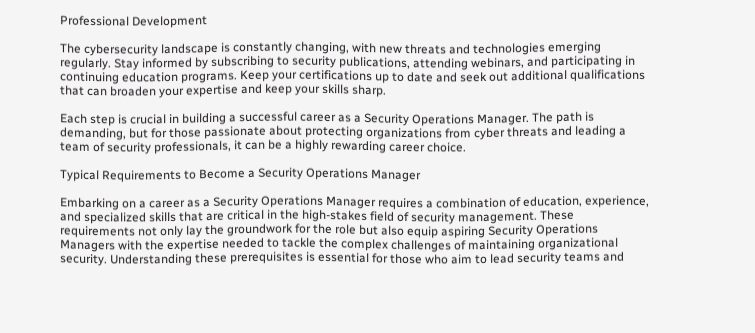Professional Development

The cybersecurity landscape is constantly changing, with new threats and technologies emerging regularly. Stay informed by subscribing to security publications, attending webinars, and participating in continuing education programs. Keep your certifications up to date and seek out additional qualifications that can broaden your expertise and keep your skills sharp.

Each step is crucial in building a successful career as a Security Operations Manager. The path is demanding, but for those passionate about protecting organizations from cyber threats and leading a team of security professionals, it can be a highly rewarding career choice.

Typical Requirements to Become a Security Operations Manager

Embarking on a career as a Security Operations Manager requires a combination of education, experience, and specialized skills that are critical in the high-stakes field of security management. These requirements not only lay the groundwork for the role but also equip aspiring Security Operations Managers with the expertise needed to tackle the complex challenges of maintaining organizational security. Understanding these prerequisites is essential for those who aim to lead security teams and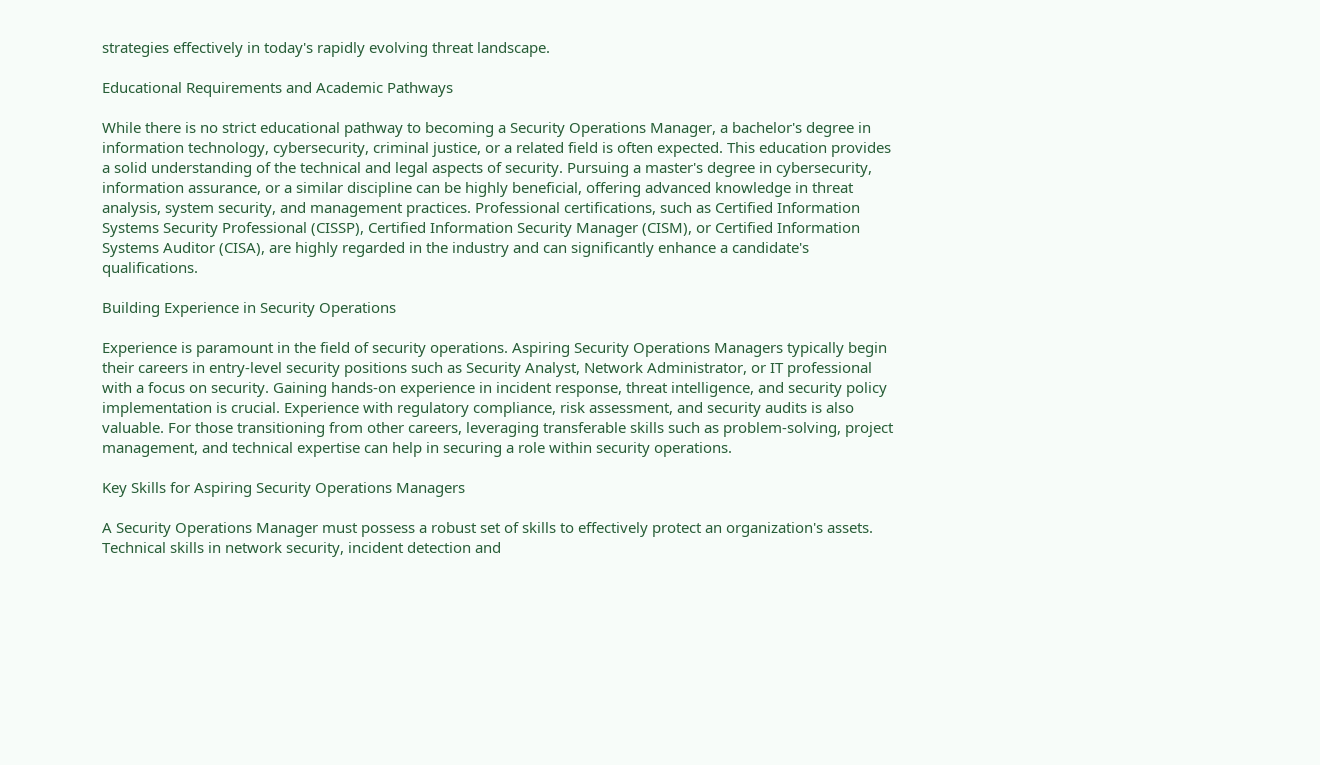strategies effectively in today's rapidly evolving threat landscape.

Educational Requirements and Academic Pathways

While there is no strict educational pathway to becoming a Security Operations Manager, a bachelor's degree in information technology, cybersecurity, criminal justice, or a related field is often expected. This education provides a solid understanding of the technical and legal aspects of security. Pursuing a master's degree in cybersecurity, information assurance, or a similar discipline can be highly beneficial, offering advanced knowledge in threat analysis, system security, and management practices. Professional certifications, such as Certified Information Systems Security Professional (CISSP), Certified Information Security Manager (CISM), or Certified Information Systems Auditor (CISA), are highly regarded in the industry and can significantly enhance a candidate's qualifications.

Building Experience in Security Operations

Experience is paramount in the field of security operations. Aspiring Security Operations Managers typically begin their careers in entry-level security positions such as Security Analyst, Network Administrator, or IT professional with a focus on security. Gaining hands-on experience in incident response, threat intelligence, and security policy implementation is crucial. Experience with regulatory compliance, risk assessment, and security audits is also valuable. For those transitioning from other careers, leveraging transferable skills such as problem-solving, project management, and technical expertise can help in securing a role within security operations.

Key Skills for Aspiring Security Operations Managers

A Security Operations Manager must possess a robust set of skills to effectively protect an organization's assets. Technical skills in network security, incident detection and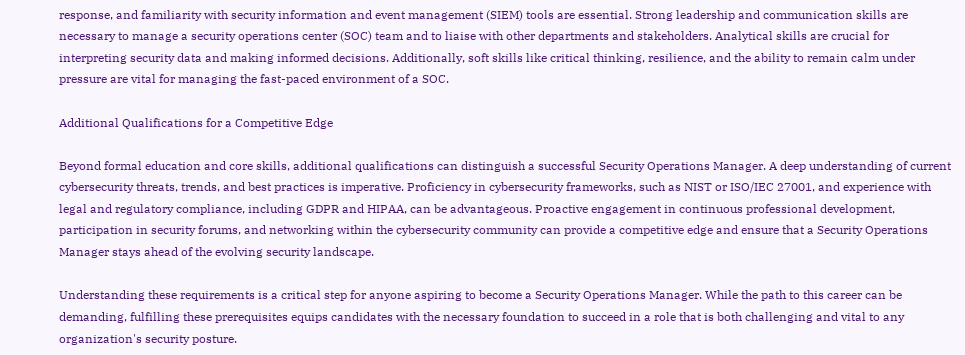response, and familiarity with security information and event management (SIEM) tools are essential. Strong leadership and communication skills are necessary to manage a security operations center (SOC) team and to liaise with other departments and stakeholders. Analytical skills are crucial for interpreting security data and making informed decisions. Additionally, soft skills like critical thinking, resilience, and the ability to remain calm under pressure are vital for managing the fast-paced environment of a SOC.

Additional Qualifications for a Competitive Edge

Beyond formal education and core skills, additional qualifications can distinguish a successful Security Operations Manager. A deep understanding of current cybersecurity threats, trends, and best practices is imperative. Proficiency in cybersecurity frameworks, such as NIST or ISO/IEC 27001, and experience with legal and regulatory compliance, including GDPR and HIPAA, can be advantageous. Proactive engagement in continuous professional development, participation in security forums, and networking within the cybersecurity community can provide a competitive edge and ensure that a Security Operations Manager stays ahead of the evolving security landscape.

Understanding these requirements is a critical step for anyone aspiring to become a Security Operations Manager. While the path to this career can be demanding, fulfilling these prerequisites equips candidates with the necessary foundation to succeed in a role that is both challenging and vital to any organization's security posture.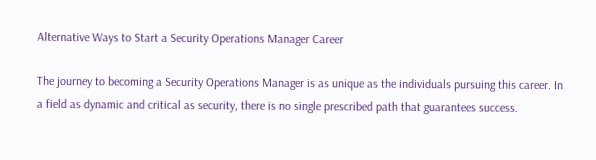Alternative Ways to Start a Security Operations Manager Career

The journey to becoming a Security Operations Manager is as unique as the individuals pursuing this career. In a field as dynamic and critical as security, there is no single prescribed path that guarantees success.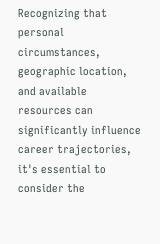Recognizing that personal circumstances, geographic location, and available resources can significantly influence career trajectories, it's essential to consider the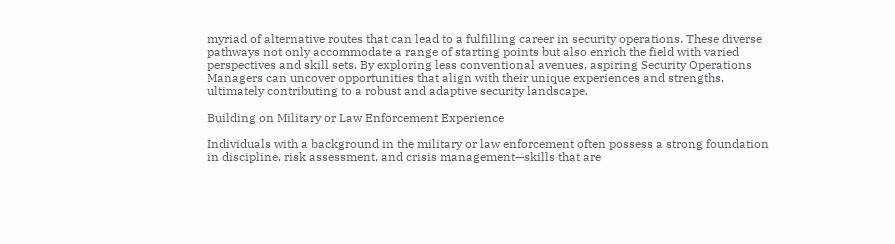myriad of alternative routes that can lead to a fulfilling career in security operations. These diverse pathways not only accommodate a range of starting points but also enrich the field with varied perspectives and skill sets. By exploring less conventional avenues, aspiring Security Operations Managers can uncover opportunities that align with their unique experiences and strengths, ultimately contributing to a robust and adaptive security landscape.

Building on Military or Law Enforcement Experience

Individuals with a background in the military or law enforcement often possess a strong foundation in discipline, risk assessment, and crisis management—skills that are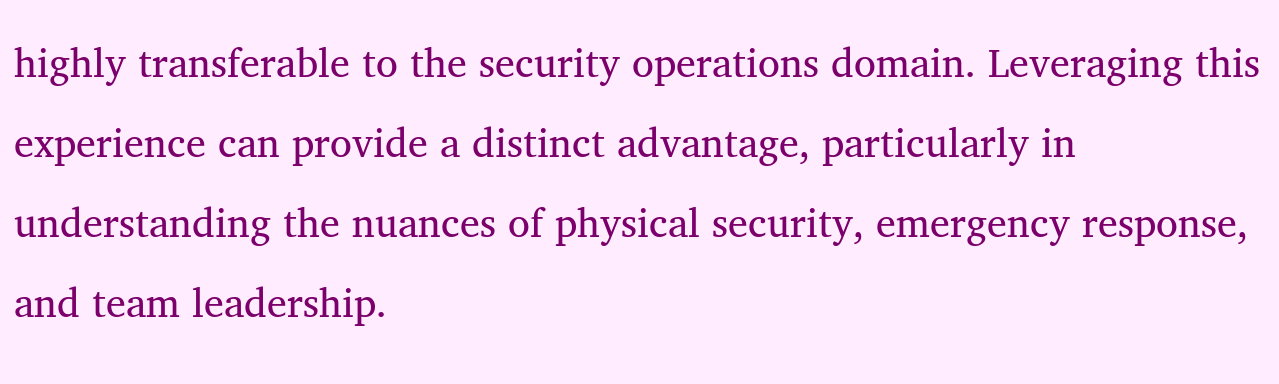highly transferable to the security operations domain. Leveraging this experience can provide a distinct advantage, particularly in understanding the nuances of physical security, emergency response, and team leadership.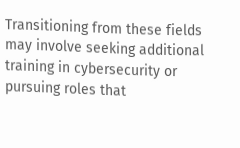Transitioning from these fields may involve seeking additional training in cybersecurity or pursuing roles that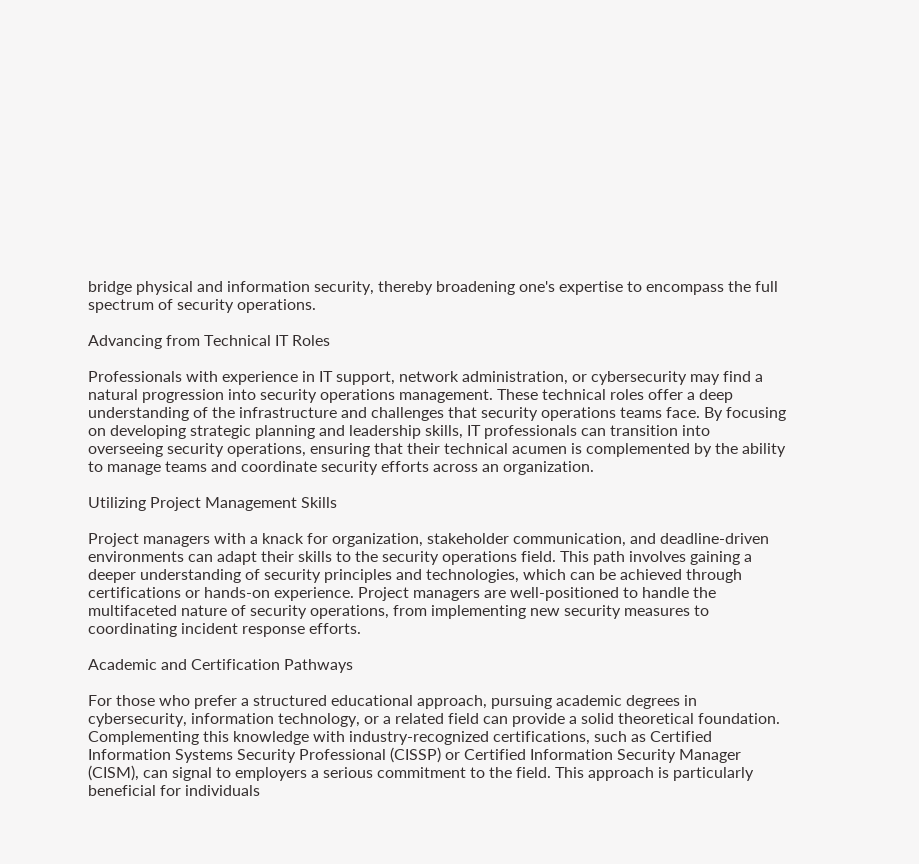bridge physical and information security, thereby broadening one's expertise to encompass the full spectrum of security operations.

Advancing from Technical IT Roles

Professionals with experience in IT support, network administration, or cybersecurity may find a natural progression into security operations management. These technical roles offer a deep understanding of the infrastructure and challenges that security operations teams face. By focusing on developing strategic planning and leadership skills, IT professionals can transition into overseeing security operations, ensuring that their technical acumen is complemented by the ability to manage teams and coordinate security efforts across an organization.

Utilizing Project Management Skills

Project managers with a knack for organization, stakeholder communication, and deadline-driven environments can adapt their skills to the security operations field. This path involves gaining a deeper understanding of security principles and technologies, which can be achieved through certifications or hands-on experience. Project managers are well-positioned to handle the multifaceted nature of security operations, from implementing new security measures to coordinating incident response efforts.

Academic and Certification Pathways

For those who prefer a structured educational approach, pursuing academic degrees in cybersecurity, information technology, or a related field can provide a solid theoretical foundation. Complementing this knowledge with industry-recognized certifications, such as Certified Information Systems Security Professional (CISSP) or Certified Information Security Manager (CISM), can signal to employers a serious commitment to the field. This approach is particularly beneficial for individuals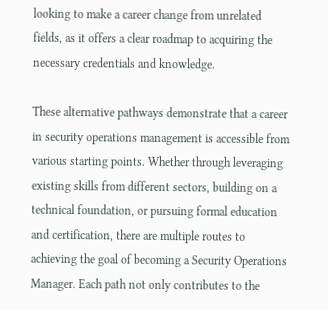looking to make a career change from unrelated fields, as it offers a clear roadmap to acquiring the necessary credentials and knowledge.

These alternative pathways demonstrate that a career in security operations management is accessible from various starting points. Whether through leveraging existing skills from different sectors, building on a technical foundation, or pursuing formal education and certification, there are multiple routes to achieving the goal of becoming a Security Operations Manager. Each path not only contributes to the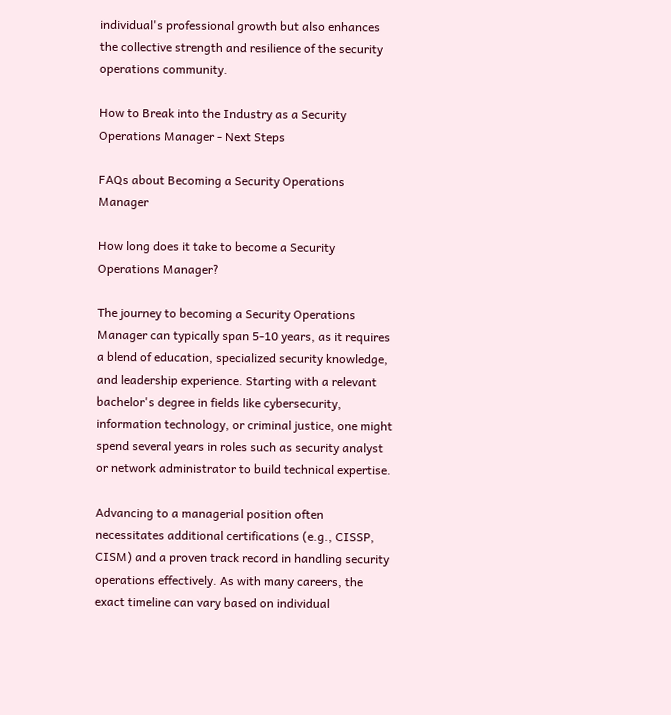individual's professional growth but also enhances the collective strength and resilience of the security operations community.

How to Break into the Industry as a Security Operations Manager - Next Steps

FAQs about Becoming a Security Operations Manager

How long does it take to become a Security Operations Manager?

The journey to becoming a Security Operations Manager can typically span 5-10 years, as it requires a blend of education, specialized security knowledge, and leadership experience. Starting with a relevant bachelor's degree in fields like cybersecurity, information technology, or criminal justice, one might spend several years in roles such as security analyst or network administrator to build technical expertise.

Advancing to a managerial position often necessitates additional certifications (e.g., CISSP, CISM) and a proven track record in handling security operations effectively. As with many careers, the exact timeline can vary based on individual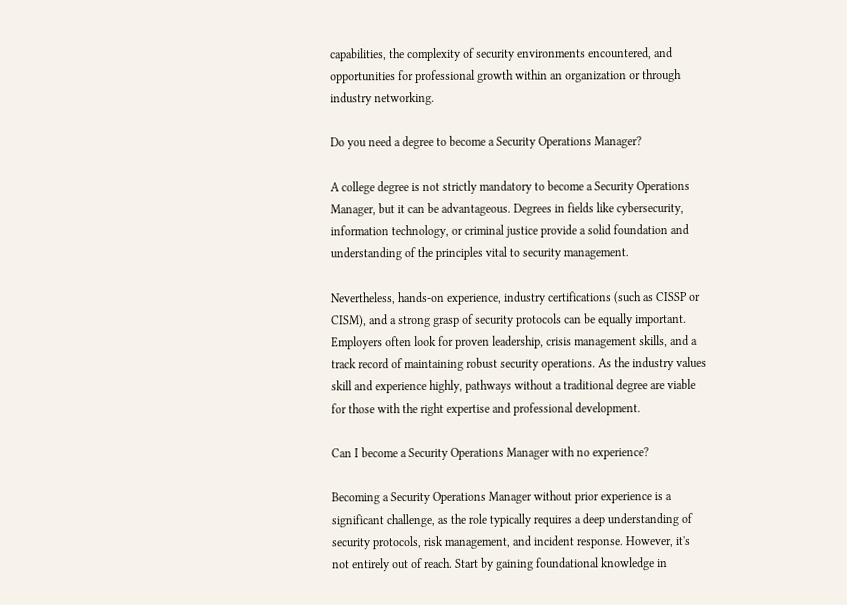capabilities, the complexity of security environments encountered, and opportunities for professional growth within an organization or through industry networking.

Do you need a degree to become a Security Operations Manager?

A college degree is not strictly mandatory to become a Security Operations Manager, but it can be advantageous. Degrees in fields like cybersecurity, information technology, or criminal justice provide a solid foundation and understanding of the principles vital to security management.

Nevertheless, hands-on experience, industry certifications (such as CISSP or CISM), and a strong grasp of security protocols can be equally important. Employers often look for proven leadership, crisis management skills, and a track record of maintaining robust security operations. As the industry values skill and experience highly, pathways without a traditional degree are viable for those with the right expertise and professional development.

Can I become a Security Operations Manager with no experience?

Becoming a Security Operations Manager without prior experience is a significant challenge, as the role typically requires a deep understanding of security protocols, risk management, and incident response. However, it's not entirely out of reach. Start by gaining foundational knowledge in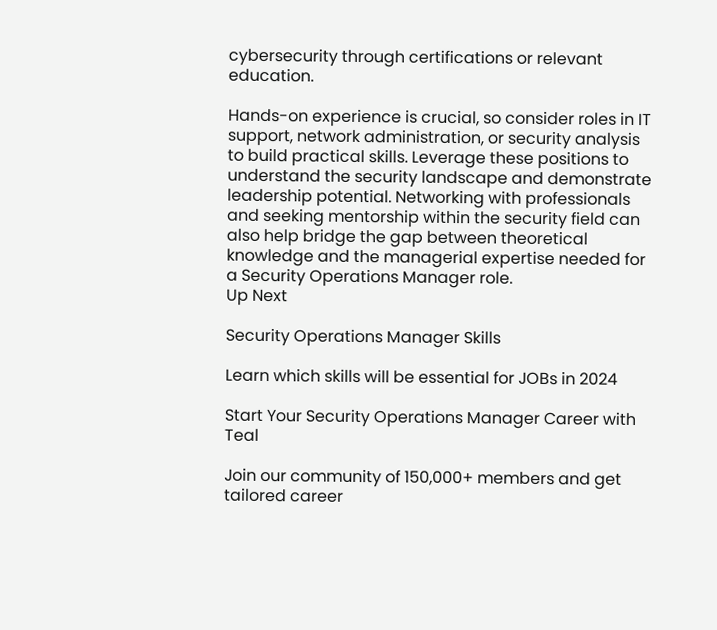cybersecurity through certifications or relevant education.

Hands-on experience is crucial, so consider roles in IT support, network administration, or security analysis to build practical skills. Leverage these positions to understand the security landscape and demonstrate leadership potential. Networking with professionals and seeking mentorship within the security field can also help bridge the gap between theoretical knowledge and the managerial expertise needed for a Security Operations Manager role.
Up Next

Security Operations Manager Skills

Learn which skills will be essential for JOBs in 2024

Start Your Security Operations Manager Career with Teal

Join our community of 150,000+ members and get tailored career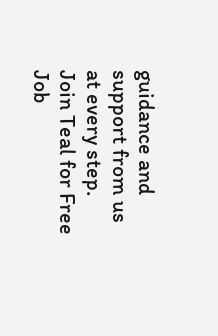guidance and support from us at every step.
Join Teal for Free
Job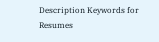Description Keywords for Resumes